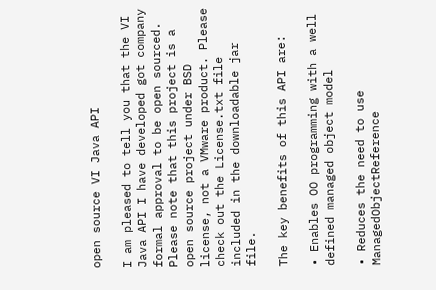open source VI Java API

I am pleased to tell you that the VI Java API I have developed got company formal approval to be open sourced. Please note that this project is a open source project under BSD license, not a VMware product. Please check out the License.txt file included in the downloadable jar file.

The key benefits of this API are:

• Enables OO programming with a well defined managed object model

• Reduces the need to use ManagedObjectReference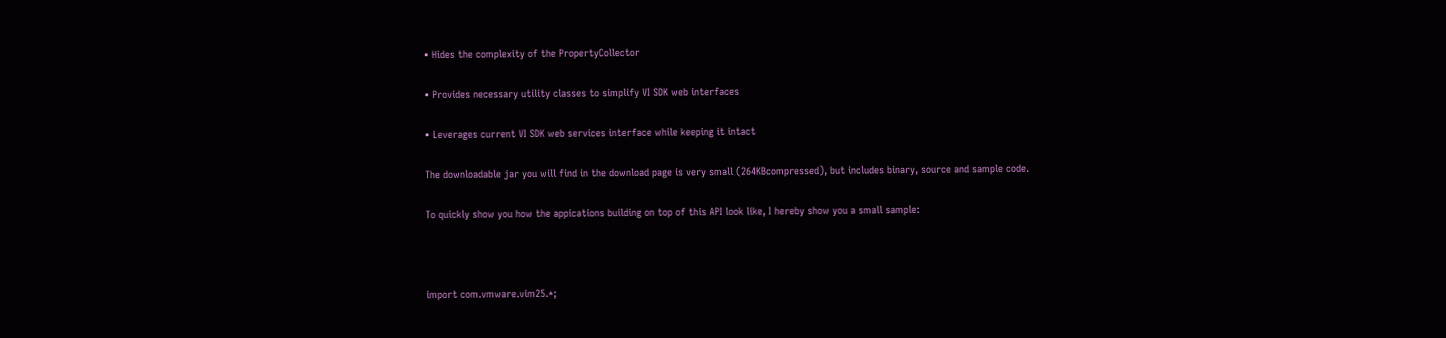• Hides the complexity of the PropertyCollector

• Provides necessary utility classes to simplify VI SDK web interfaces

• Leverages current VI SDK web services interface while keeping it intact

The downloadable jar you will find in the download page is very small (264KBcompressed), but includes binary, source and sample code.

To quickly show you how the appications building on top of this API look like, I hereby show you a small sample:



import com.vmware.vim25.*;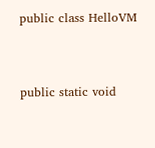public class HelloVM


public static void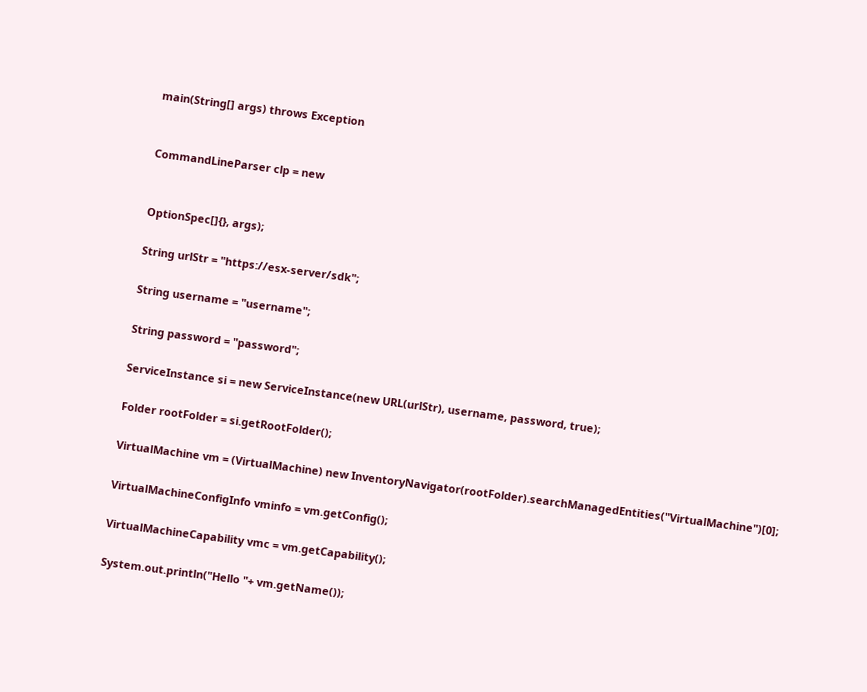main(String[] args) throws Exception


CommandLineParser clp = new


OptionSpec[]{}, args);

String urlStr = "https://esx-server/sdk";

String username = "username";

String password = "password";

ServiceInstance si = new ServiceInstance(new URL(urlStr), username, password, true);

Folder rootFolder = si.getRootFolder();

VirtualMachine vm = (VirtualMachine) new InventoryNavigator(rootFolder).searchManagedEntities("VirtualMachine")[0];

VirtualMachineConfigInfo vminfo = vm.getConfig();

VirtualMachineCapability vmc = vm.getCapability();

System.out.println("Hello "+ vm.getName());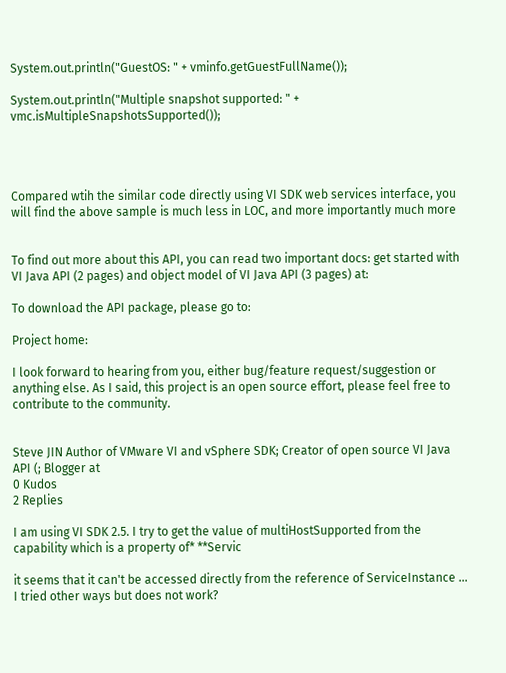System.out.println("GuestOS: " + vminfo.getGuestFullName());

System.out.println("Multiple snapshot supported: " + vmc.isMultipleSnapshotsSupported());




Compared wtih the similar code directly using VI SDK web services interface, you will find the above sample is much less in LOC, and more importantly much more


To find out more about this API, you can read two important docs: get started with VI Java API (2 pages) and object model of VI Java API (3 pages) at:

To download the API package, please go to:

Project home:

I look forward to hearing from you, either bug/feature request/suggestion or anything else. As I said, this project is an open source effort, please feel free to contribute to the community.


Steve JIN Author of VMware VI and vSphere SDK; Creator of open source VI Java API (; Blogger at
0 Kudos
2 Replies

I am using VI SDK 2.5. I try to get the value of multiHostSupported from the capability which is a property of* **Servic

it seems that it can't be accessed directly from the reference of ServiceInstance ... I tried other ways but does not work?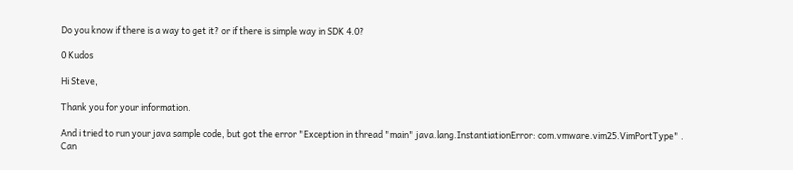Do you know if there is a way to get it? or if there is simple way in SDK 4.0?

0 Kudos

Hi Steve,

Thank you for your information.

And i tried to run your java sample code, but got the error "Exception in thread "main" java.lang.InstantiationError: com.vmware.vim25.VimPortType" . Can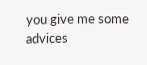you give me some advices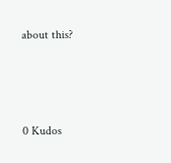about this?



0 Kudos